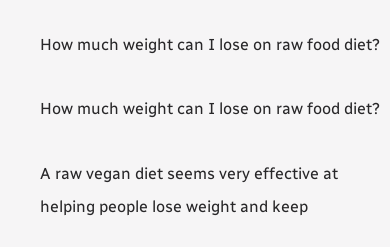How much weight can I lose on raw food diet?

How much weight can I lose on raw food diet?

A raw vegan diet seems very effective at helping people lose weight and keep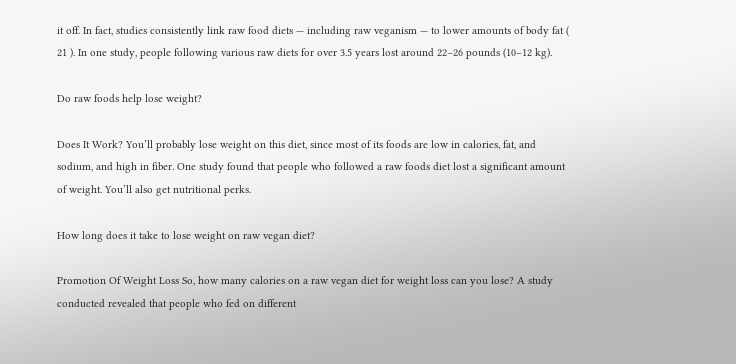it off. In fact, studies consistently link raw food diets — including raw veganism — to lower amounts of body fat ( 21 ). In one study, people following various raw diets for over 3.5 years lost around 22–26 pounds (10–12 kg).

Do raw foods help lose weight?

Does It Work? You’ll probably lose weight on this diet, since most of its foods are low in calories, fat, and sodium, and high in fiber. One study found that people who followed a raw foods diet lost a significant amount of weight. You’ll also get nutritional perks.

How long does it take to lose weight on raw vegan diet?

Promotion Of Weight Loss So, how many calories on a raw vegan diet for weight loss can you lose? A study conducted revealed that people who fed on different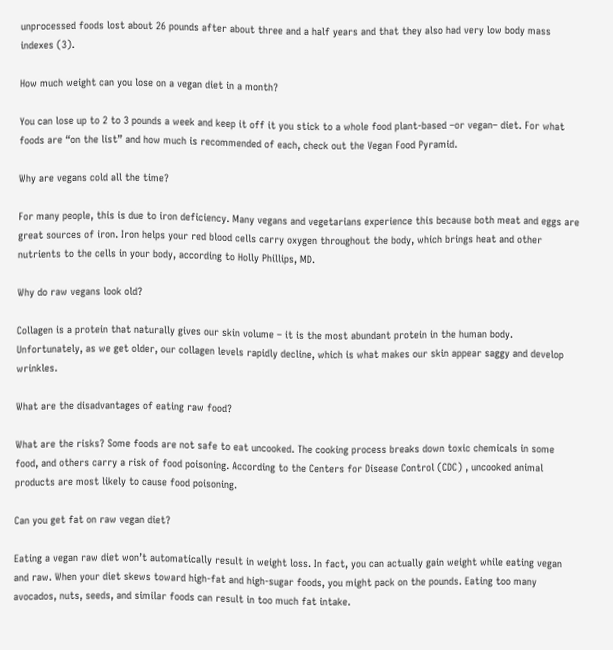unprocessed foods lost about 26 pounds after about three and a half years and that they also had very low body mass indexes (3).

How much weight can you lose on a vegan diet in a month?

You can lose up to 2 to 3 pounds a week and keep it off it you stick to a whole food plant-based –or vegan– diet. For what foods are “on the list” and how much is recommended of each, check out the Vegan Food Pyramid.

Why are vegans cold all the time?

For many people, this is due to iron deficiency. Many vegans and vegetarians experience this because both meat and eggs are great sources of iron. Iron helps your red blood cells carry oxygen throughout the body, which brings heat and other nutrients to the cells in your body, according to Holly Phillips, MD.

Why do raw vegans look old?

Collagen is a protein that naturally gives our skin volume – it is the most abundant protein in the human body. Unfortunately, as we get older, our collagen levels rapidly decline, which is what makes our skin appear saggy and develop wrinkles.

What are the disadvantages of eating raw food?

What are the risks? Some foods are not safe to eat uncooked. The cooking process breaks down toxic chemicals in some food, and others carry a risk of food poisoning. According to the Centers for Disease Control (CDC) , uncooked animal products are most likely to cause food poisoning.

Can you get fat on raw vegan diet?

Eating a vegan raw diet won’t automatically result in weight loss. In fact, you can actually gain weight while eating vegan and raw. When your diet skews toward high-fat and high-sugar foods, you might pack on the pounds. Eating too many avocados, nuts, seeds, and similar foods can result in too much fat intake.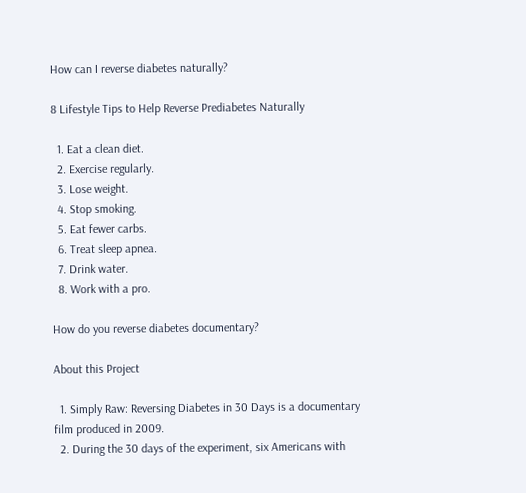How can I reverse diabetes naturally?

8 Lifestyle Tips to Help Reverse Prediabetes Naturally

  1. Eat a clean diet.
  2. Exercise regularly.
  3. Lose weight.
  4. Stop smoking.
  5. Eat fewer carbs.
  6. Treat sleep apnea.
  7. Drink water.
  8. Work with a pro.

How do you reverse diabetes documentary?

About this Project

  1. Simply Raw: Reversing Diabetes in 30 Days is a documentary film produced in 2009.
  2. During the 30 days of the experiment, six Americans with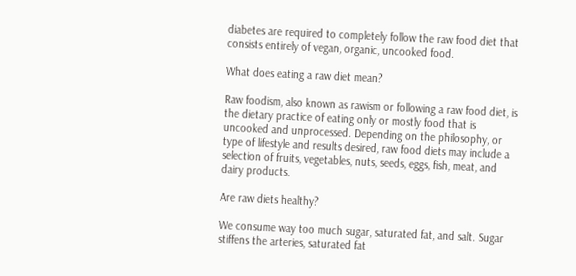diabetes are required to completely follow the raw food diet that consists entirely of vegan, organic, uncooked food.

What does eating a raw diet mean?

Raw foodism, also known as rawism or following a raw food diet, is the dietary practice of eating only or mostly food that is uncooked and unprocessed. Depending on the philosophy, or type of lifestyle and results desired, raw food diets may include a selection of fruits, vegetables, nuts, seeds, eggs, fish, meat, and dairy products.

Are raw diets healthy?

We consume way too much sugar, saturated fat, and salt. Sugar stiffens the arteries, saturated fat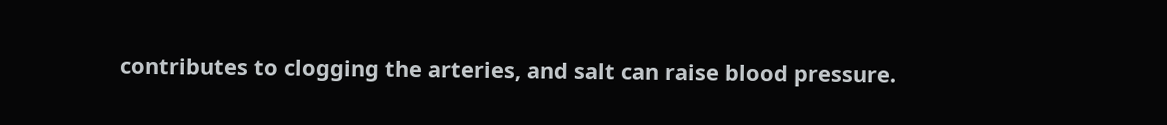contributes to clogging the arteries, and salt can raise blood pressure.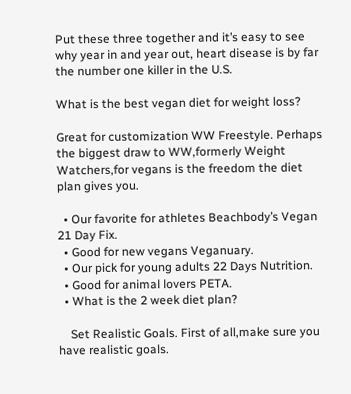Put these three together and it’s easy to see why year in and year out, heart disease is by far the number one killer in the U.S.

What is the best vegan diet for weight loss?

Great for customization WW Freestyle. Perhaps the biggest draw to WW,formerly Weight Watchers,for vegans is the freedom the diet plan gives you.

  • Our favorite for athletes Beachbody’s Vegan 21 Day Fix.
  • Good for new vegans Veganuary.
  • Our pick for young adults 22 Days Nutrition.
  • Good for animal lovers PETA.
  • What is the 2 week diet plan?

    Set Realistic Goals. First of all,make sure you have realistic goals.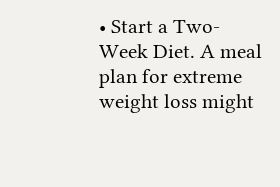• Start a Two-Week Diet. A meal plan for extreme weight loss might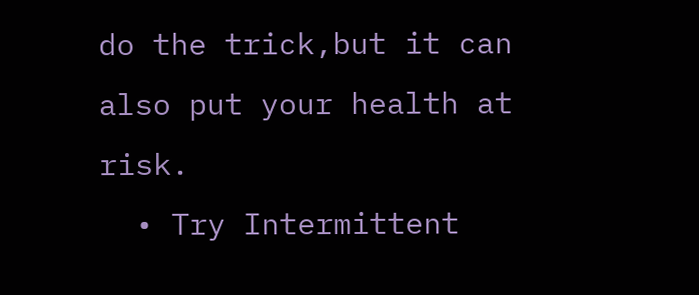do the trick,but it can also put your health at risk.
  • Try Intermittent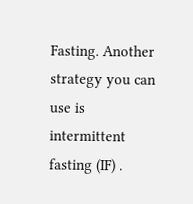Fasting. Another strategy you can use is  intermittent fasting (IF) .